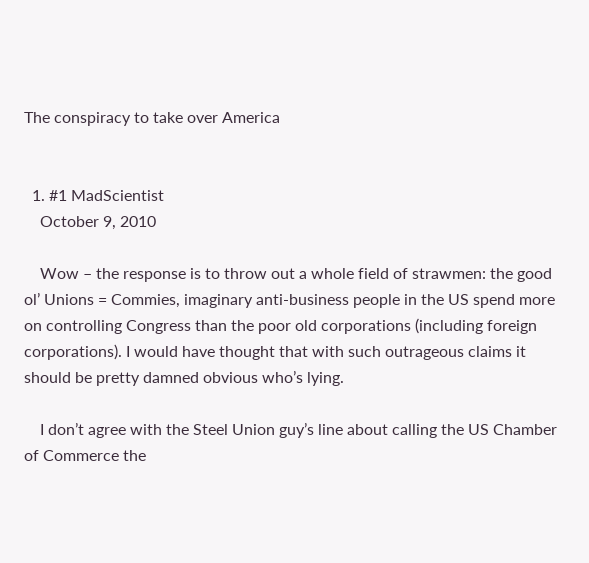The conspiracy to take over America


  1. #1 MadScientist
    October 9, 2010

    Wow – the response is to throw out a whole field of strawmen: the good ol’ Unions = Commies, imaginary anti-business people in the US spend more on controlling Congress than the poor old corporations (including foreign corporations). I would have thought that with such outrageous claims it should be pretty damned obvious who’s lying.

    I don’t agree with the Steel Union guy’s line about calling the US Chamber of Commerce the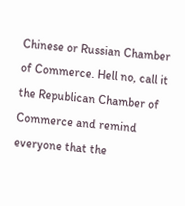Chinese or Russian Chamber of Commerce. Hell no, call it the Republican Chamber of Commerce and remind everyone that the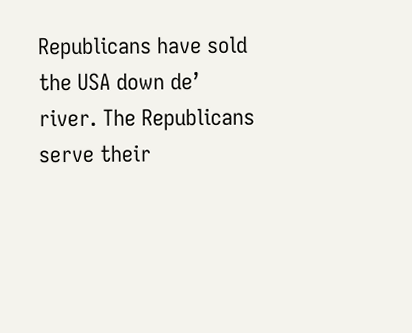Republicans have sold the USA down de’ river. The Republicans serve their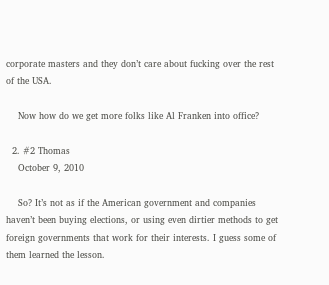corporate masters and they don’t care about fucking over the rest of the USA.

    Now how do we get more folks like Al Franken into office?

  2. #2 Thomas
    October 9, 2010

    So? It’s not as if the American government and companies haven’t been buying elections, or using even dirtier methods to get foreign governments that work for their interests. I guess some of them learned the lesson.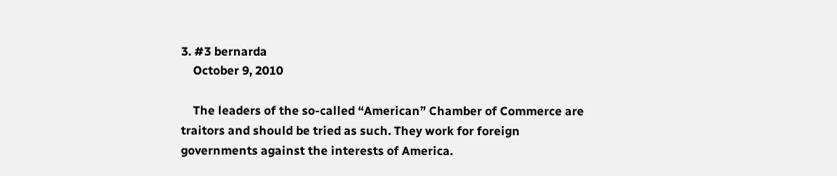3. #3 bernarda
    October 9, 2010

    The leaders of the so-called “American” Chamber of Commerce are traitors and should be tried as such. They work for foreign governments against the interests of America.